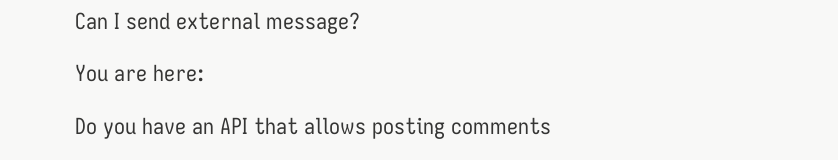Can I send external message?

You are here:

Do you have an API that allows posting comments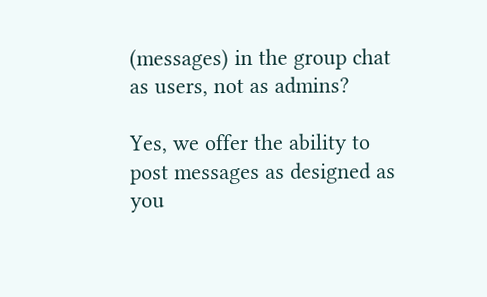(messages) in the group chat as users, not as admins?

Yes, we offer the ability to post messages as designed as you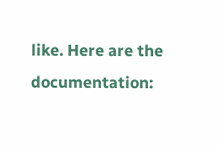like. Here are the documentation: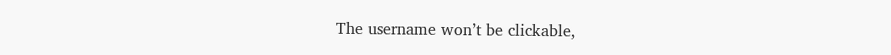The username won’t be clickable,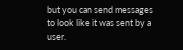but you can send messages to look like it was sent by a user.